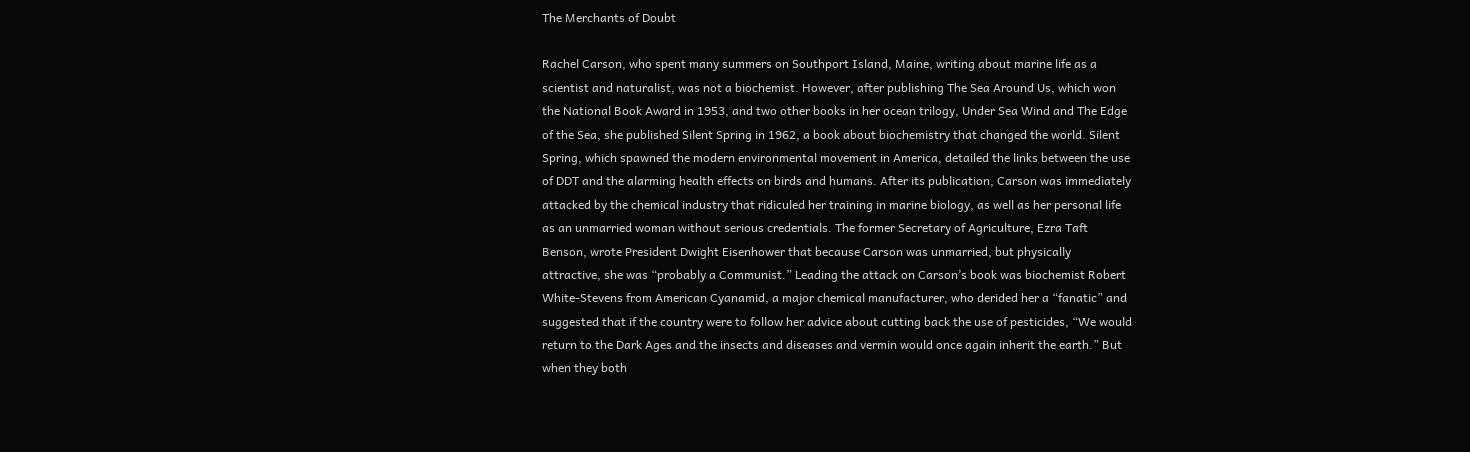The Merchants of Doubt

Rachel Carson, who spent many summers on Southport Island, Maine, writing about marine life as a scientist and naturalist, was not a biochemist. However, after publishing The Sea Around Us, which won the National Book Award in 1953, and two other books in her ocean trilogy, Under Sea Wind and The Edge of the Sea, she published Silent Spring in 1962, a book about biochemistry that changed the world. Silent Spring, which spawned the modern environmental movement in America, detailed the links between the use of DDT and the alarming health effects on birds and humans. After its publication, Carson was immediately attacked by the chemical industry that ridiculed her training in marine biology, as well as her personal life as an unmarried woman without serious credentials. The former Secretary of Agriculture, Ezra Taft Benson, wrote President Dwight Eisenhower that because Carson was unmarried, but physically attractive, she was “probably a Communist.” Leading the attack on Carson’s book was biochemist Robert White-Stevens from American Cyanamid, a major chemical manufacturer, who derided her a “fanatic” and suggested that if the country were to follow her advice about cutting back the use of pesticides, “We would return to the Dark Ages and the insects and diseases and vermin would once again inherit the earth.” But when they both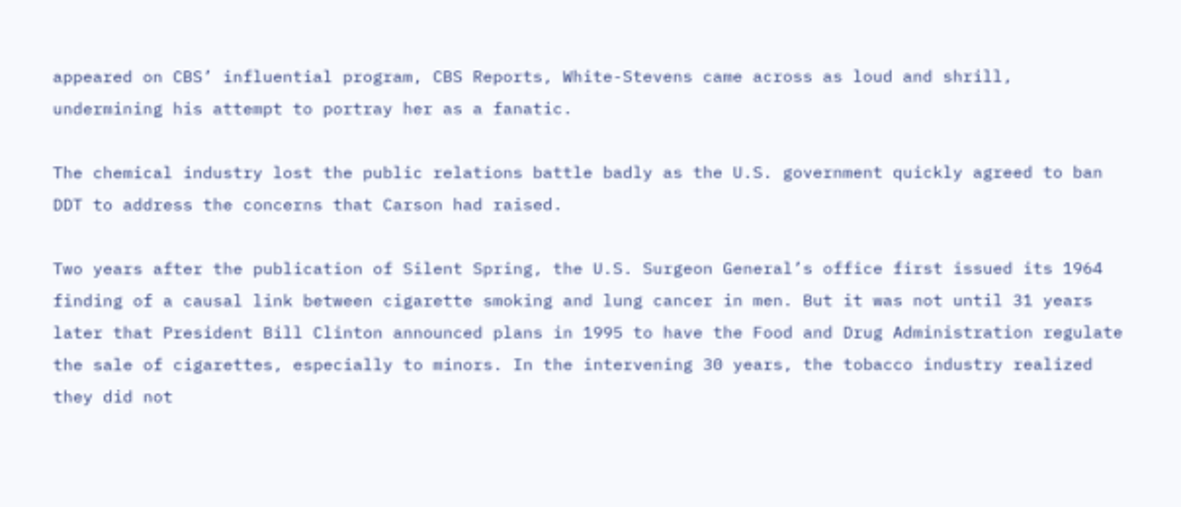appeared on CBS’ influential program, CBS Reports, White-Stevens came across as loud and shrill, undermining his attempt to portray her as a fanatic.

The chemical industry lost the public relations battle badly as the U.S. government quickly agreed to ban DDT to address the concerns that Carson had raised.

Two years after the publication of Silent Spring, the U.S. Surgeon General’s office first issued its 1964 finding of a causal link between cigarette smoking and lung cancer in men. But it was not until 31 years later that President Bill Clinton announced plans in 1995 to have the Food and Drug Administration regulate the sale of cigarettes, especially to minors. In the intervening 30 years, the tobacco industry realized they did not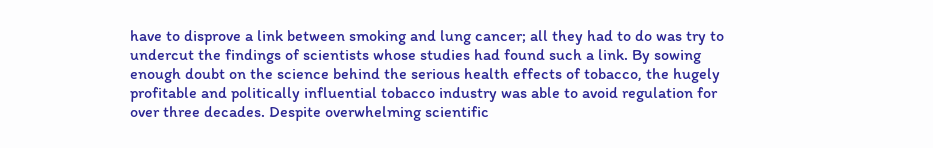have to disprove a link between smoking and lung cancer; all they had to do was try to undercut the findings of scientists whose studies had found such a link. By sowing enough doubt on the science behind the serious health effects of tobacco, the hugely profitable and politically influential tobacco industry was able to avoid regulation for over three decades. Despite overwhelming scientific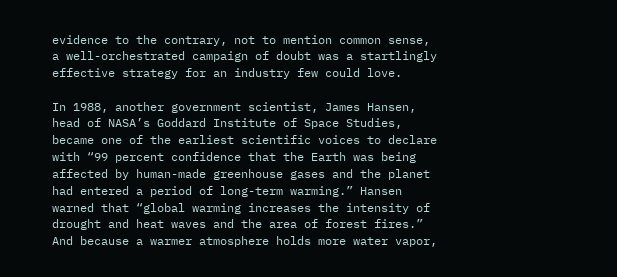evidence to the contrary, not to mention common sense, a well-orchestrated campaign of doubt was a startlingly effective strategy for an industry few could love.

In 1988, another government scientist, James Hansen, head of NASA’s Goddard Institute of Space Studies, became one of the earliest scientific voices to declare with “99 percent confidence that the Earth was being affected by human-made greenhouse gases and the planet had entered a period of long-term warming.” Hansen warned that “global warming increases the intensity of drought and heat waves and the area of forest fires.” And because a warmer atmosphere holds more water vapor,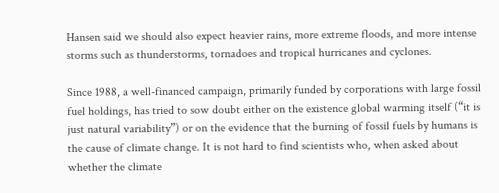Hansen said we should also expect heavier rains, more extreme floods, and more intense storms such as thunderstorms, tornadoes and tropical hurricanes and cyclones.

Since 1988, a well-financed campaign, primarily funded by corporations with large fossil fuel holdings, has tried to sow doubt either on the existence global warming itself (“it is just natural variability”) or on the evidence that the burning of fossil fuels by humans is the cause of climate change. It is not hard to find scientists who, when asked about whether the climate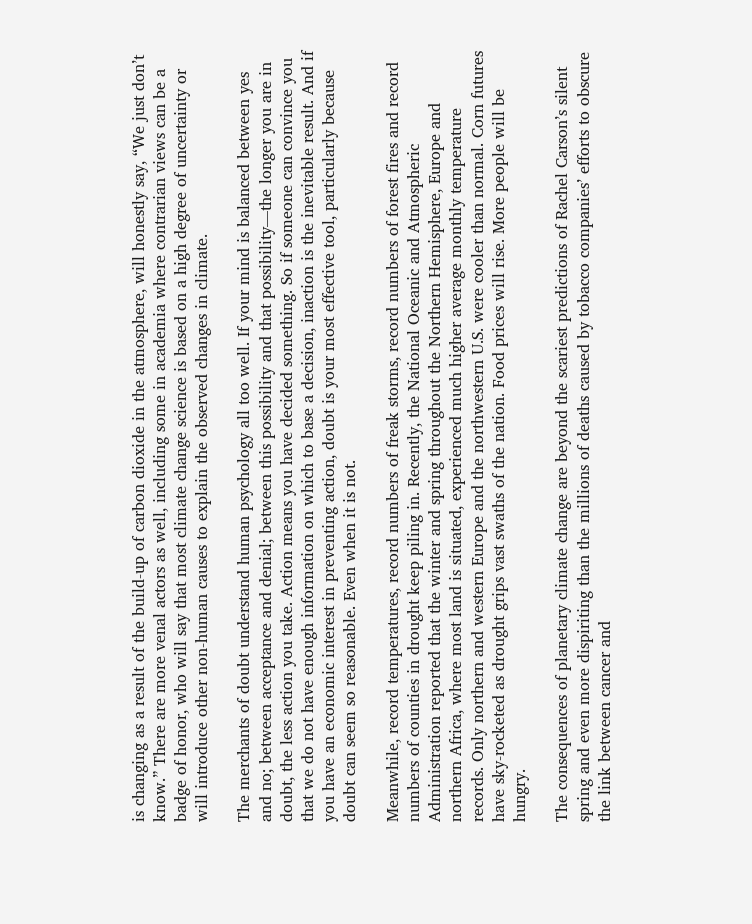is changing as a result of the build-up of carbon dioxide in the atmosphere, will honestly say, “We just don’t know.” There are more venal actors as well, including some in academia where contrarian views can be a badge of honor, who will say that most climate change science is based on a high degree of uncertainty or will introduce other non-human causes to explain the observed changes in climate.

The merchants of doubt understand human psychology all too well. If your mind is balanced between yes and no; between acceptance and denial; between this possibility and that possibility—the longer you are in doubt, the less action you take. Action means you have decided something. So if someone can convince you that we do not have enough information on which to base a decision, inaction is the inevitable result. And if you have an economic interest in preventing action, doubt is your most effective tool, particularly because doubt can seem so reasonable. Even when it is not.

Meanwhile, record temperatures, record numbers of freak storms, record numbers of forest fires and record numbers of counties in drought keep piling in. Recently, the National Oceanic and Atmospheric Administration reported that the winter and spring throughout the Northern Hemisphere, Europe and northern Africa, where most land is situated, experienced much higher average monthly temperature records. Only northern and western Europe and the northwestern U.S. were cooler than normal. Corn futures have sky-rocketed as drought grips vast swaths of the nation. Food prices will rise. More people will be hungry.

The consequences of planetary climate change are beyond the scariest predictions of Rachel Carson’s silent spring and even more dispiriting than the millions of deaths caused by tobacco companies’ efforts to obscure the link between cancer and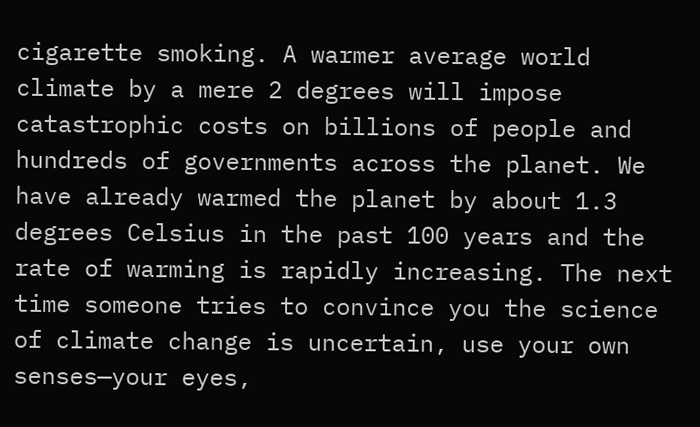cigarette smoking. A warmer average world climate by a mere 2 degrees will impose catastrophic costs on billions of people and hundreds of governments across the planet. We have already warmed the planet by about 1.3 degrees Celsius in the past 100 years and the rate of warming is rapidly increasing. The next time someone tries to convince you the science of climate change is uncertain, use your own senses—your eyes,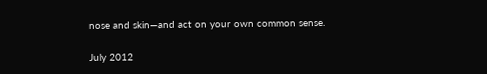nose and skin—and act on your own common sense.

July 2012